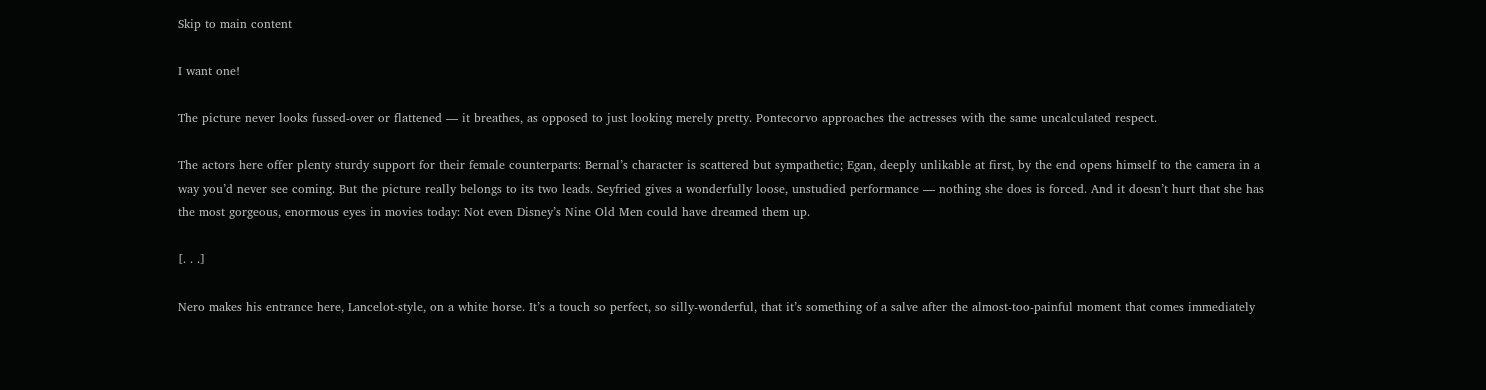Skip to main content

I want one!

The picture never looks fussed-over or flattened — it breathes, as opposed to just looking merely pretty. Pontecorvo approaches the actresses with the same uncalculated respect.

The actors here offer plenty sturdy support for their female counterparts: Bernal’s character is scattered but sympathetic; Egan, deeply unlikable at first, by the end opens himself to the camera in a way you’d never see coming. But the picture really belongs to its two leads. Seyfried gives a wonderfully loose, unstudied performance — nothing she does is forced. And it doesn’t hurt that she has the most gorgeous, enormous eyes in movies today: Not even Disney’s Nine Old Men could have dreamed them up.

[. . .]

Nero makes his entrance here, Lancelot-style, on a white horse. It’s a touch so perfect, so silly-wonderful, that it’s something of a salve after the almost-too-painful moment that comes immediately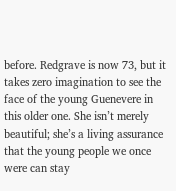before. Redgrave is now 73, but it takes zero imagination to see the face of the young Guenevere in this older one. She isn’t merely beautiful; she’s a living assurance that the young people we once were can stay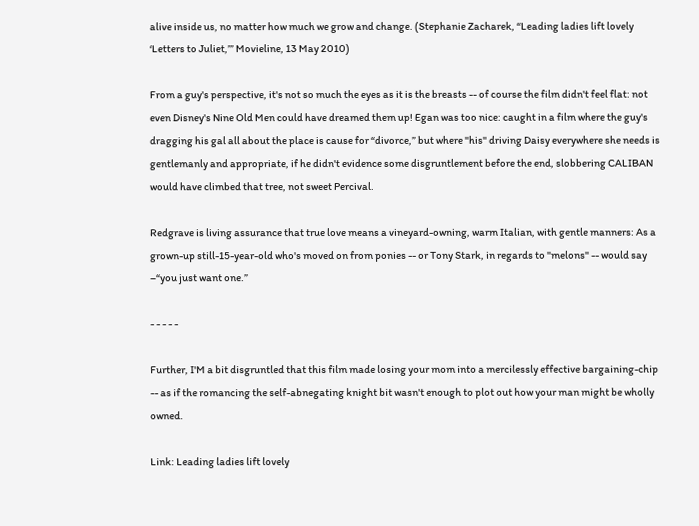alive inside us, no matter how much we grow and change. (Stephanie Zacharek, “Leading ladies lift lovely ‘Letters to Juliet,’” Movieline, 13 May 2010)

From a guy's perspective, it's not so much the eyes as it is the breasts -- of course the film didn't feel flat: not even Disney's Nine Old Men could have dreamed them up! Egan was too nice: caught in a film where the guy's dragging his gal all about the place is cause for “divorce,” but where "his" driving Daisy everywhere she needs is gentlemanly and appropriate, if he didn't evidence some disgruntlement before the end, slobbering CALIBAN would have climbed that tree, not sweet Percival.

Redgrave is living assurance that true love means a vineyard-owning, warm Italian, with gentle manners: As a grown-up still-15-year-old who's moved on from ponies -- or Tony Stark, in regards to "melons" -- would say –“you just want one.”

- - - - -

Further, I'M a bit disgruntled that this film made losing your mom into a mercilessly effective bargaining-chip -- as if the romancing the self-abnegating knight bit wasn't enough to plot out how your man might be wholly owned.

Link: Leading ladies lift lovely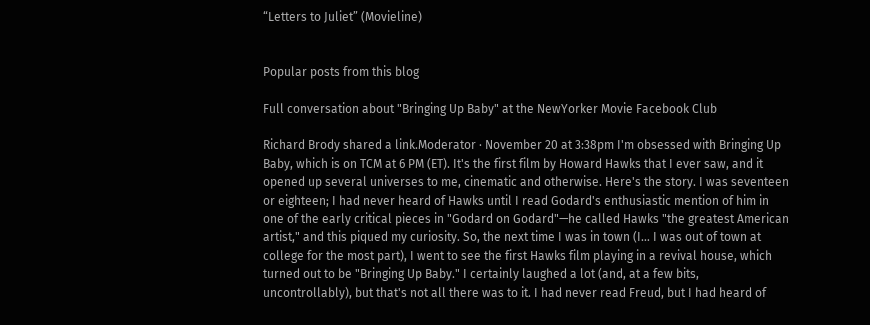“Letters to Juliet” (Movieline)


Popular posts from this blog

Full conversation about "Bringing Up Baby" at the NewYorker Movie Facebook Club

Richard Brody shared a link.Moderator · November 20 at 3:38pm I'm obsessed with Bringing Up Baby, which is on TCM at 6 PM (ET). It's the first film by Howard Hawks that I ever saw, and it opened up several universes to me, cinematic and otherwise. Here's the story. I was seventeen or eighteen; I had never heard of Hawks until I read Godard's enthusiastic mention of him in one of the early critical pieces in "Godard on Godard"—he called Hawks "the greatest American artist," and this piqued my curiosity. So, the next time I was in town (I… I was out of town at college for the most part), I went to see the first Hawks film playing in a revival house, which turned out to be "Bringing Up Baby." I certainly laughed a lot (and, at a few bits, uncontrollably), but that's not all there was to it. I had never read Freud, but I had heard of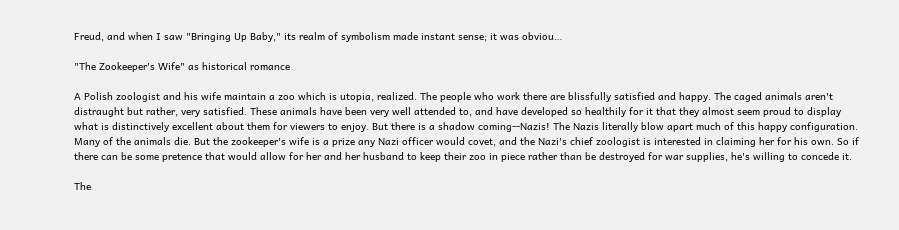Freud, and when I saw "Bringing Up Baby," its realm of symbolism made instant sense; it was obviou…

"The Zookeeper's Wife" as historical romance

A Polish zoologist and his wife maintain a zoo which is utopia, realized. The people who work there are blissfully satisfied and happy. The caged animals aren't distraught but rather, very satisfied. These animals have been very well attended to, and have developed so healthily for it that they almost seem proud to display what is distinctively excellent about them for viewers to enjoy. But there is a shadow coming--Nazis! The Nazis literally blow apart much of this happy configuration. Many of the animals die. But the zookeeper's wife is a prize any Nazi officer would covet, and the Nazi's chief zoologist is interested in claiming her for his own. So if there can be some pretence that would allow for her and her husband to keep their zoo in piece rather than be destroyed for war supplies, he's willing to concede it.

The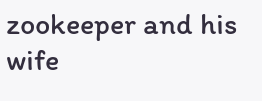zookeeper and his wife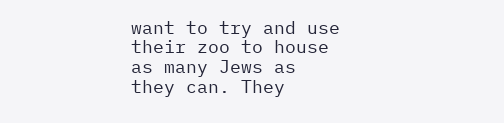want to try and use their zoo to house as many Jews as they can. They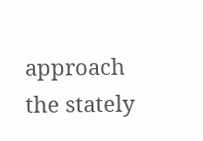approach the stately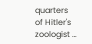quarters of Hitler's zoologist …